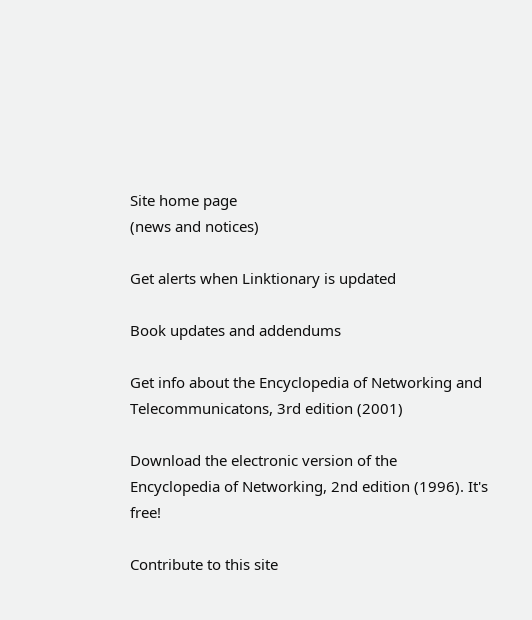Site home page
(news and notices)

Get alerts when Linktionary is updated

Book updates and addendums

Get info about the Encyclopedia of Networking and Telecommunicatons, 3rd edition (2001)

Download the electronic version of the Encyclopedia of Networking, 2nd edition (1996). It's free!

Contribute to this site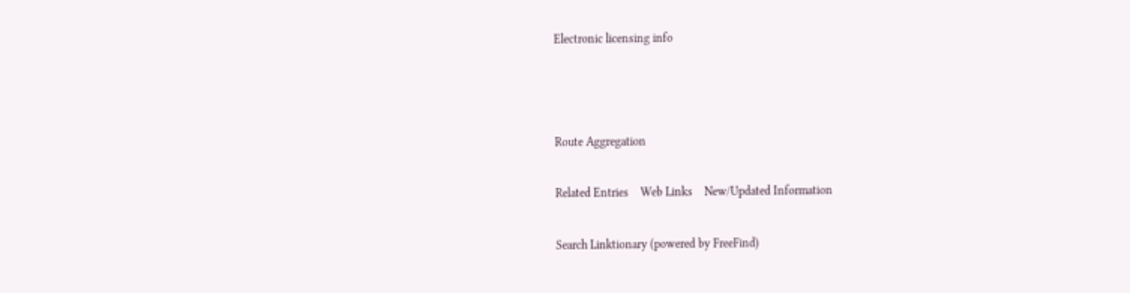Electronic licensing info



Route Aggregation

Related Entries    Web Links    New/Updated Information

Search Linktionary (powered by FreeFind)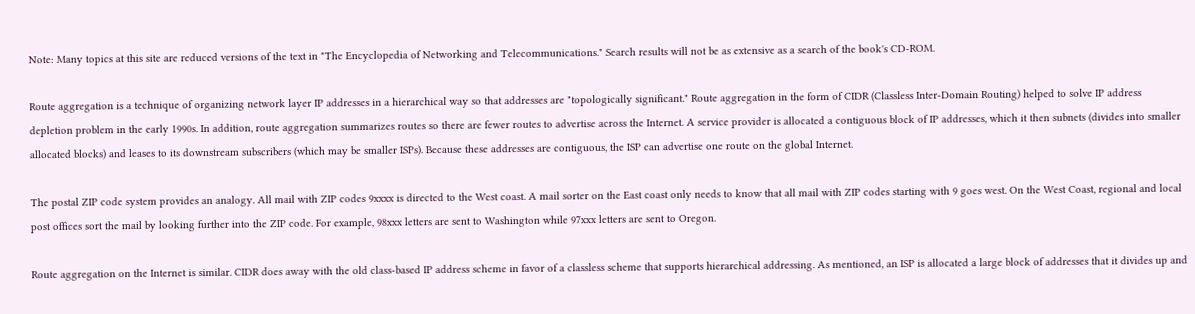Note: Many topics at this site are reduced versions of the text in "The Encyclopedia of Networking and Telecommunications." Search results will not be as extensive as a search of the book's CD-ROM.

Route aggregation is a technique of organizing network layer IP addresses in a hierarchical way so that addresses are "topologically significant." Route aggregation in the form of CIDR (Classless Inter-Domain Routing) helped to solve IP address depletion problem in the early 1990s. In addition, route aggregation summarizes routes so there are fewer routes to advertise across the Internet. A service provider is allocated a contiguous block of IP addresses, which it then subnets (divides into smaller allocated blocks) and leases to its downstream subscribers (which may be smaller ISPs). Because these addresses are contiguous, the ISP can advertise one route on the global Internet.

The postal ZIP code system provides an analogy. All mail with ZIP codes 9xxxx is directed to the West coast. A mail sorter on the East coast only needs to know that all mail with ZIP codes starting with 9 goes west. On the West Coast, regional and local post offices sort the mail by looking further into the ZIP code. For example, 98xxx letters are sent to Washington while 97xxx letters are sent to Oregon.

Route aggregation on the Internet is similar. CIDR does away with the old class-based IP address scheme in favor of a classless scheme that supports hierarchical addressing. As mentioned, an ISP is allocated a large block of addresses that it divides up and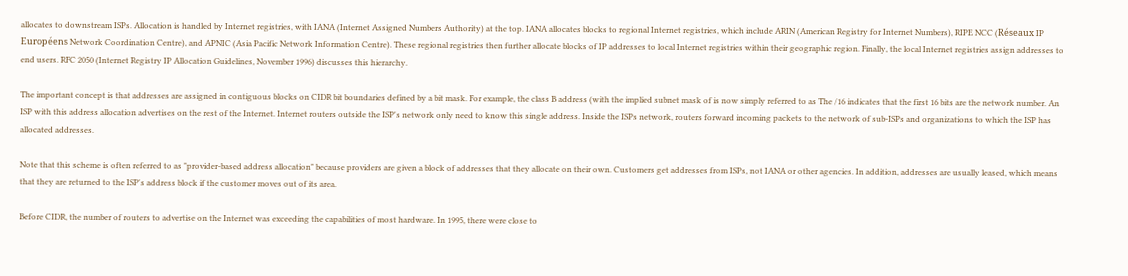allocates to downstream ISPs. Allocation is handled by Internet registries, with IANA (Internet Assigned Numbers Authority) at the top. IANA allocates blocks to regional Internet registries, which include ARIN (American Registry for Internet Numbers), RIPE NCC (Réseaux IP Européens Network Coordination Centre), and APNIC (Asia Pacific Network Information Centre). These regional registries then further allocate blocks of IP addresses to local Internet registries within their geographic region. Finally, the local Internet registries assign addresses to end users. RFC 2050 (Internet Registry IP Allocation Guidelines, November 1996) discusses this hierarchy.

The important concept is that addresses are assigned in contiguous blocks on CIDR bit boundaries defined by a bit mask. For example, the class B address (with the implied subnet mask of is now simply referred to as The /16 indicates that the first 16 bits are the network number. An ISP with this address allocation advertises on the rest of the Internet. Internet routers outside the ISP's network only need to know this single address. Inside the ISPs network, routers forward incoming packets to the network of sub-ISPs and organizations to which the ISP has allocated addresses.

Note that this scheme is often referred to as "provider-based address allocation" because providers are given a block of addresses that they allocate on their own. Customers get addresses from ISPs, not IANA or other agencies. In addition, addresses are usually leased, which means that they are returned to the ISP's address block if the customer moves out of its area.

Before CIDR, the number of routers to advertise on the Internet was exceeding the capabilities of most hardware. In 1995, there were close to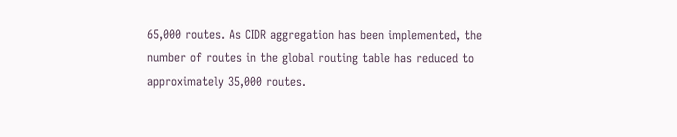65,000 routes. As CIDR aggregation has been implemented, the number of routes in the global routing table has reduced to approximately 35,000 routes.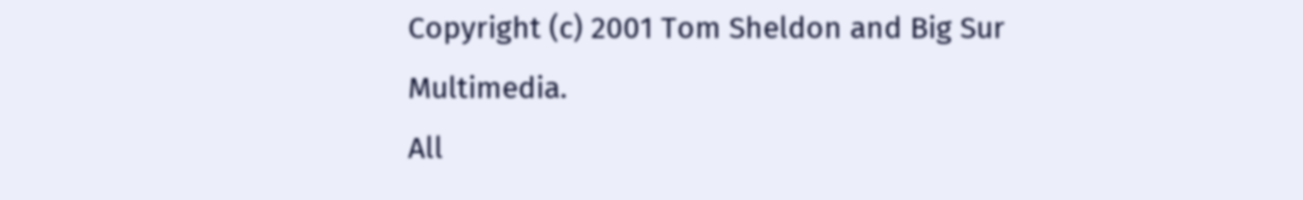Copyright (c) 2001 Tom Sheldon and Big Sur Multimedia.
All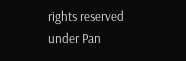rights reserved under Pan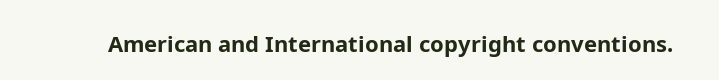American and International copyright conventions.